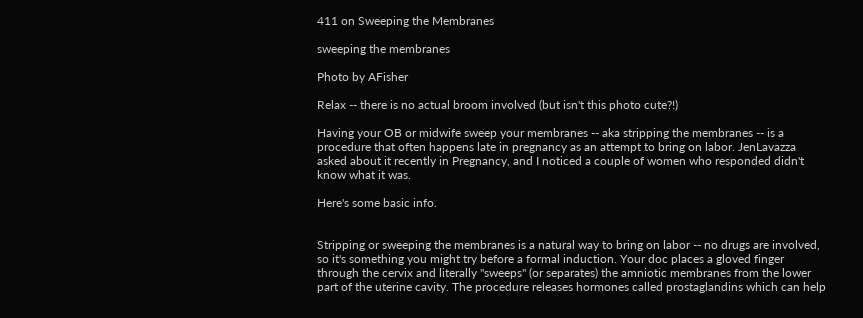411 on Sweeping the Membranes

sweeping the membranes

Photo by AFisher

Relax -- there is no actual broom involved (but isn't this photo cute?!)

Having your OB or midwife sweep your membranes -- aka stripping the membranes -- is a procedure that often happens late in pregnancy as an attempt to bring on labor. JenLavazza asked about it recently in Pregnancy, and I noticed a couple of women who responded didn't know what it was.

Here's some basic info.


Stripping or sweeping the membranes is a natural way to bring on labor -- no drugs are involved, so it's something you might try before a formal induction. Your doc places a gloved finger through the cervix and literally "sweeps" (or separates) the amniotic membranes from the lower part of the uterine cavity. The procedure releases hormones called prostaglandins which can help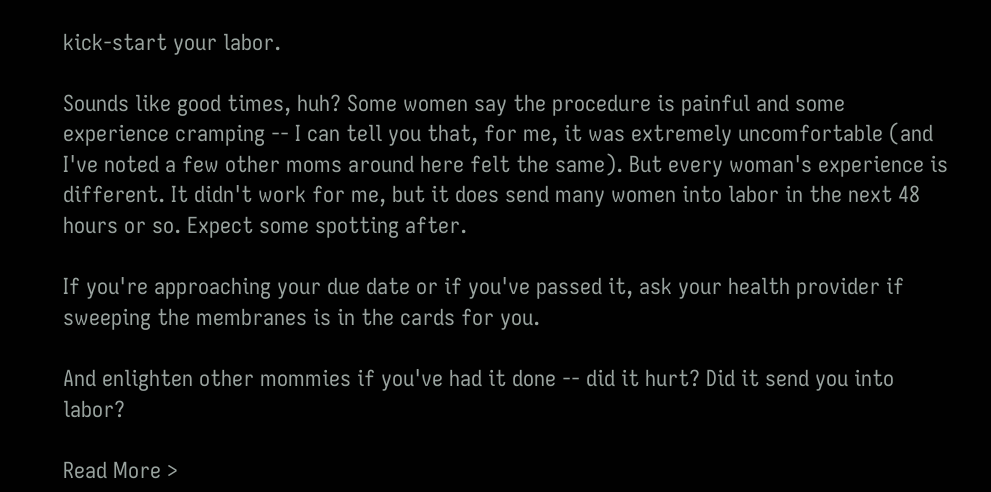kick-start your labor.

Sounds like good times, huh? Some women say the procedure is painful and some experience cramping -- I can tell you that, for me, it was extremely uncomfortable (and I've noted a few other moms around here felt the same). But every woman's experience is different. It didn't work for me, but it does send many women into labor in the next 48 hours or so. Expect some spotting after.

If you're approaching your due date or if you've passed it, ask your health provider if sweeping the membranes is in the cards for you.

And enlighten other mommies if you've had it done -- did it hurt? Did it send you into labor?

Read More >